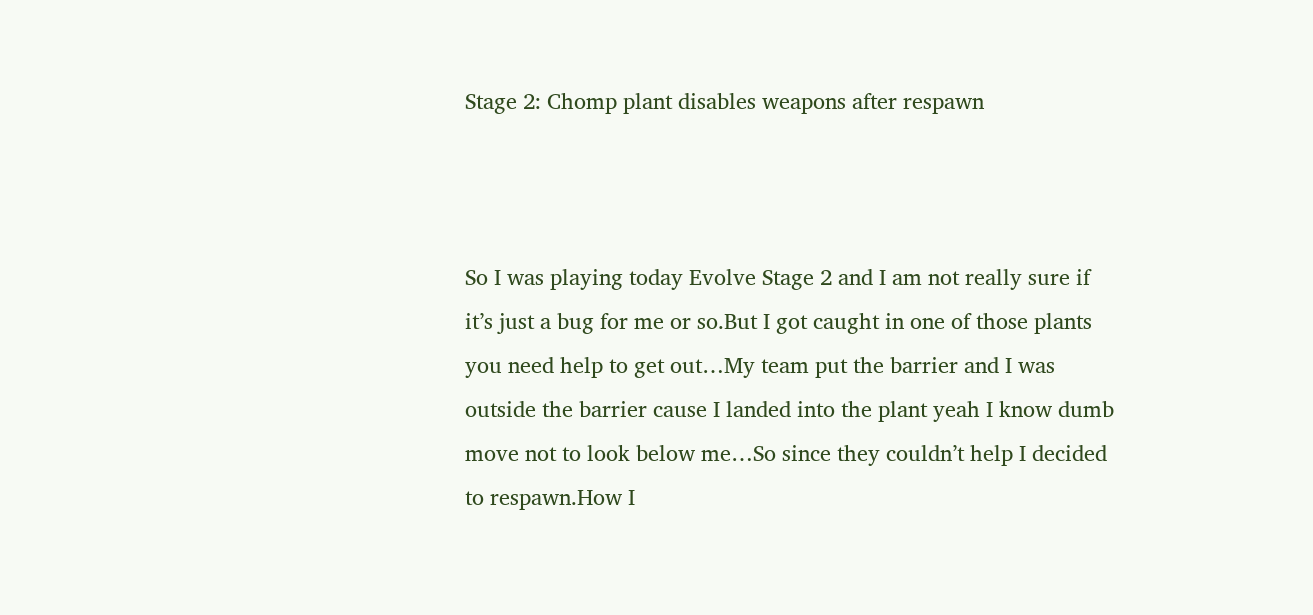Stage 2: Chomp plant disables weapons after respawn



So I was playing today Evolve Stage 2 and I am not really sure if it’s just a bug for me or so.But I got caught in one of those plants you need help to get out…My team put the barrier and I was outside the barrier cause I landed into the plant yeah I know dumb move not to look below me…So since they couldn’t help I decided to respawn.How I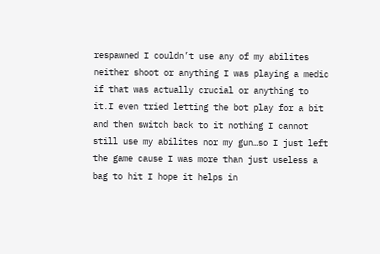respawned I couldn’t use any of my abilites neither shoot or anything I was playing a medic if that was actually crucial or anything to it.I even tried letting the bot play for a bit and then switch back to it nothing I cannot still use my abilites nor my gun…so I just left the game cause I was more than just useless a bag to hit I hope it helps in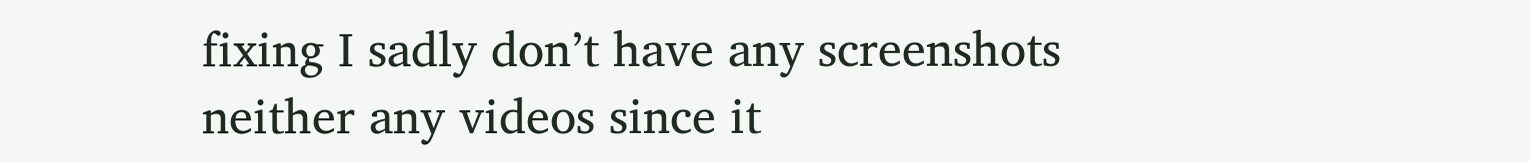fixing I sadly don’t have any screenshots neither any videos since it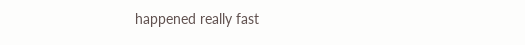happened really fast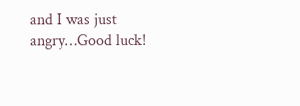and I was just angry…Good luck!